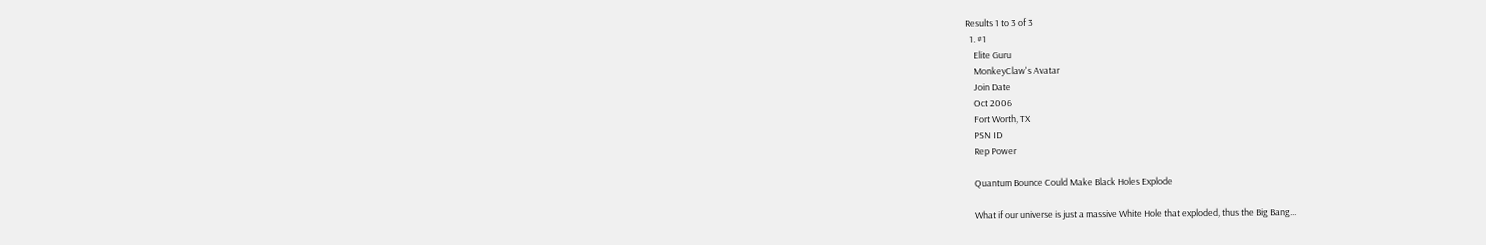Results 1 to 3 of 3
  1. #1
    Elite Guru
    MonkeyClaw's Avatar
    Join Date
    Oct 2006
    Fort Worth, TX
    PSN ID
    Rep Power

    Quantum Bounce Could Make Black Holes Explode

    What if our universe is just a massive White Hole that exploded, thus the Big Bang...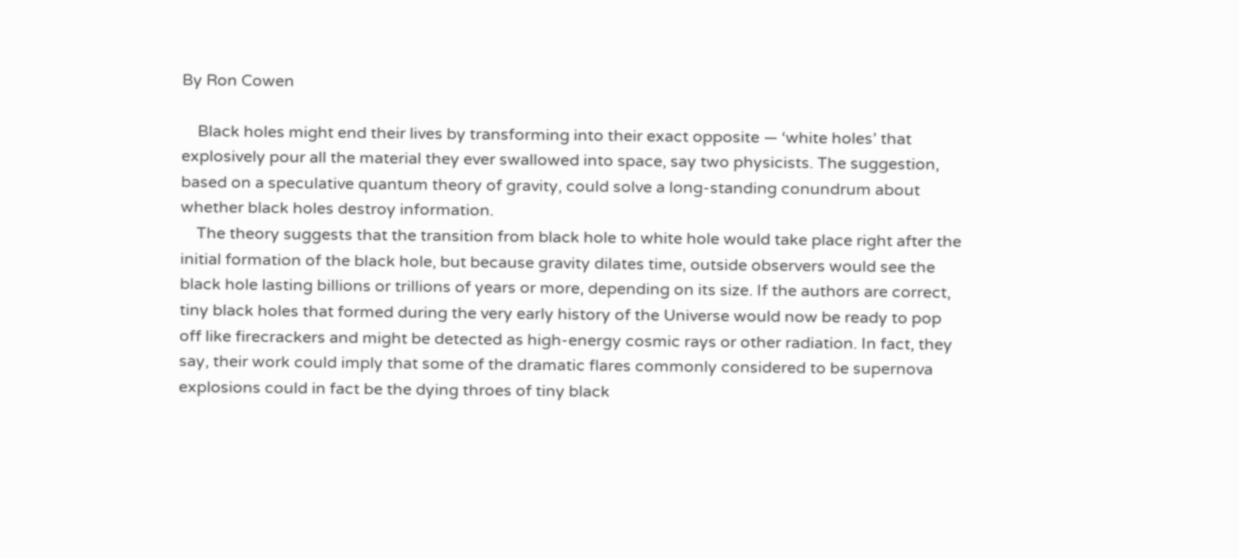By Ron Cowen

    Black holes might end their lives by transforming into their exact opposite — ‘white holes’ that explosively pour all the material they ever swallowed into space, say two physicists. The suggestion, based on a speculative quantum theory of gravity, could solve a long-standing conundrum about whether black holes destroy information.
    The theory suggests that the transition from black hole to white hole would take place right after the initial formation of the black hole, but because gravity dilates time, outside observers would see the black hole lasting billions or trillions of years or more, depending on its size. If the authors are correct, tiny black holes that formed during the very early history of the Universe would now be ready to pop off like firecrackers and might be detected as high-energy cosmic rays or other radiation. In fact, they say, their work could imply that some of the dramatic flares commonly considered to be supernova explosions could in fact be the dying throes of tiny black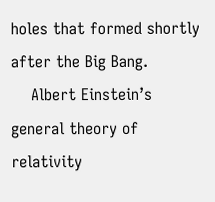holes that formed shortly after the Big Bang.
    Albert Einstein’s general theory of relativity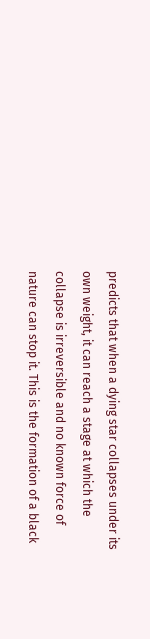predicts that when a dying star collapses under its own weight, it can reach a stage at which the collapse is irreversible and no known force of nature can stop it. This is the formation of a black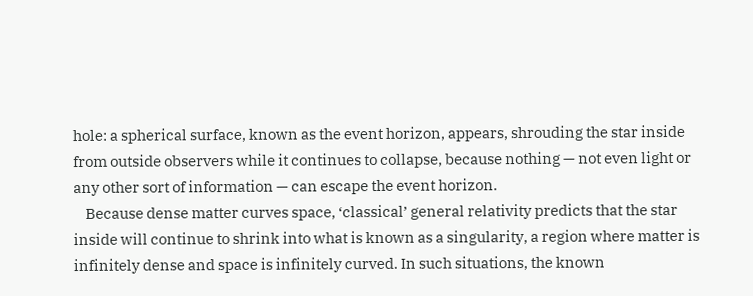hole: a spherical surface, known as the event horizon, appears, shrouding the star inside from outside observers while it continues to collapse, because nothing — not even light or any other sort of information — can escape the event horizon.
    Because dense matter curves space, ‘classical’ general relativity predicts that the star inside will continue to shrink into what is known as a singularity, a region where matter is infinitely dense and space is infinitely curved. In such situations, the known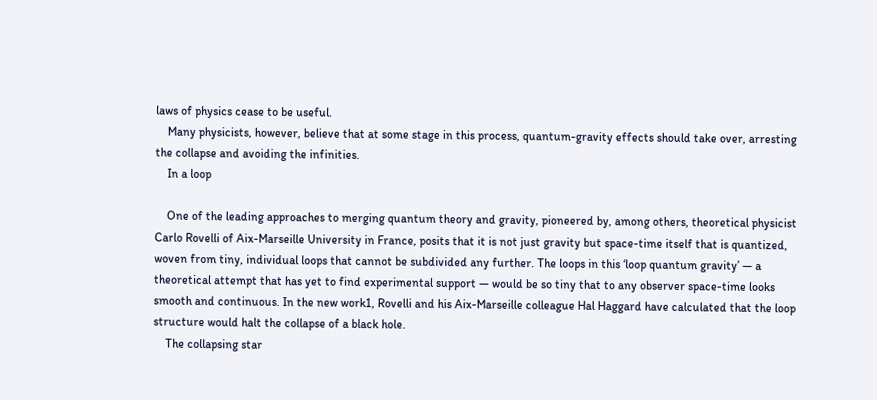laws of physics cease to be useful.
    Many physicists, however, believe that at some stage in this process, quantum-gravity effects should take over, arresting the collapse and avoiding the infinities.
    In a loop

    One of the leading approaches to merging quantum theory and gravity, pioneered by, among others, theoretical physicist Carlo Rovelli of Aix-Marseille University in France, posits that it is not just gravity but space-time itself that is quantized, woven from tiny, individual loops that cannot be subdivided any further. The loops in this ‘loop quantum gravity’ — a theoretical attempt that has yet to find experimental support — would be so tiny that to any observer space-time looks smooth and continuous. In the new work1, Rovelli and his Aix-Marseille colleague Hal Haggard have calculated that the loop structure would halt the collapse of a black hole.
    The collapsing star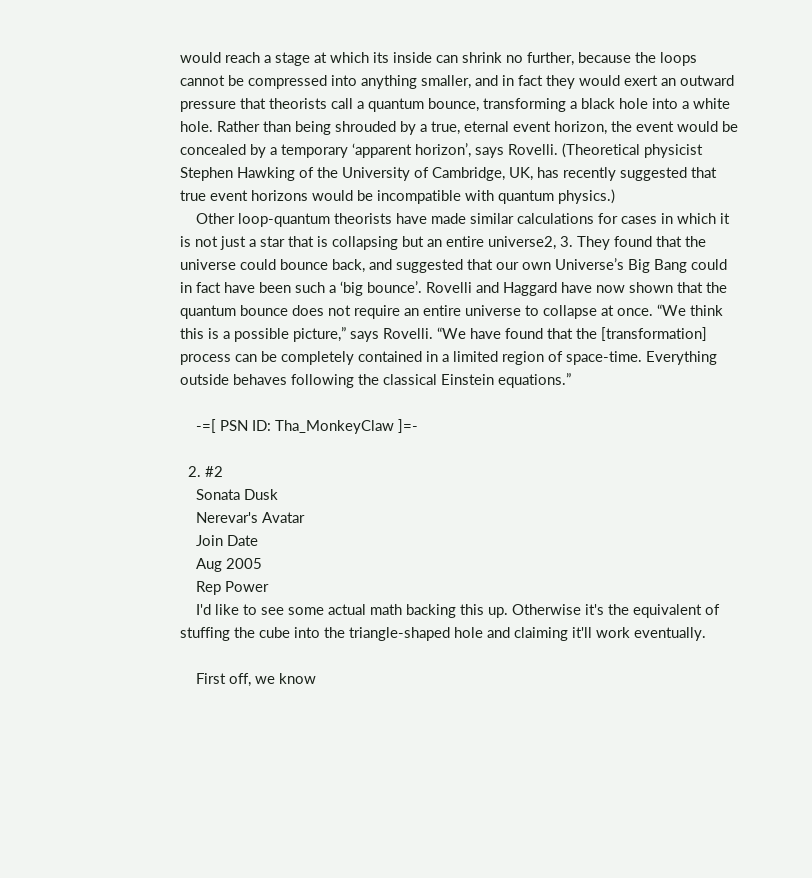would reach a stage at which its inside can shrink no further, because the loops cannot be compressed into anything smaller, and in fact they would exert an outward pressure that theorists call a quantum bounce, transforming a black hole into a white hole. Rather than being shrouded by a true, eternal event horizon, the event would be concealed by a temporary ‘apparent horizon’, says Rovelli. (Theoretical physicist Stephen Hawking of the University of Cambridge, UK, has recently suggested that true event horizons would be incompatible with quantum physics.)
    Other loop-quantum theorists have made similar calculations for cases in which it is not just a star that is collapsing but an entire universe2, 3. They found that the universe could bounce back, and suggested that our own Universe’s Big Bang could in fact have been such a ‘big bounce’. Rovelli and Haggard have now shown that the quantum bounce does not require an entire universe to collapse at once. “We think this is a possible picture,” says Rovelli. “We have found that the [transformation] process can be completely contained in a limited region of space-time. Everything outside behaves following the classical Einstein equations.”

    -=[ PSN ID: Tha_MonkeyClaw ]=-

  2. #2
    Sonata Dusk
    Nerevar's Avatar
    Join Date
    Aug 2005
    Rep Power
    I'd like to see some actual math backing this up. Otherwise it's the equivalent of stuffing the cube into the triangle-shaped hole and claiming it'll work eventually.

    First off, we know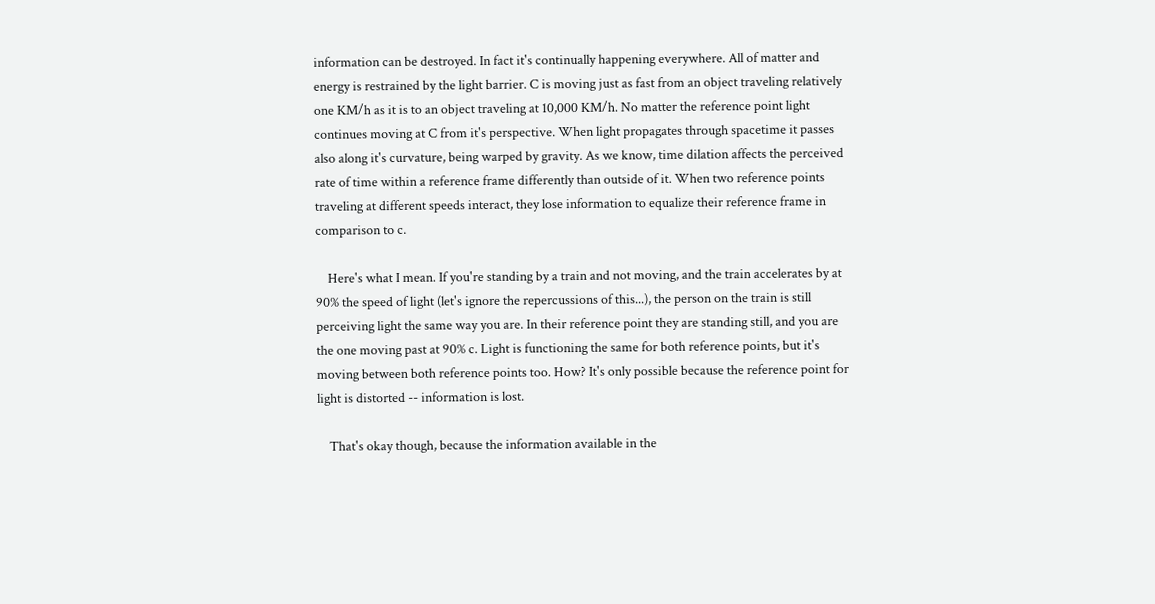information can be destroyed. In fact it's continually happening everywhere. All of matter and energy is restrained by the light barrier. C is moving just as fast from an object traveling relatively one KM/h as it is to an object traveling at 10,000 KM/h. No matter the reference point light continues moving at C from it's perspective. When light propagates through spacetime it passes also along it's curvature, being warped by gravity. As we know, time dilation affects the perceived rate of time within a reference frame differently than outside of it. When two reference points traveling at different speeds interact, they lose information to equalize their reference frame in comparison to c.

    Here's what I mean. If you're standing by a train and not moving, and the train accelerates by at 90% the speed of light (let's ignore the repercussions of this...), the person on the train is still perceiving light the same way you are. In their reference point they are standing still, and you are the one moving past at 90% c. Light is functioning the same for both reference points, but it's moving between both reference points too. How? It's only possible because the reference point for light is distorted -- information is lost.

    That's okay though, because the information available in the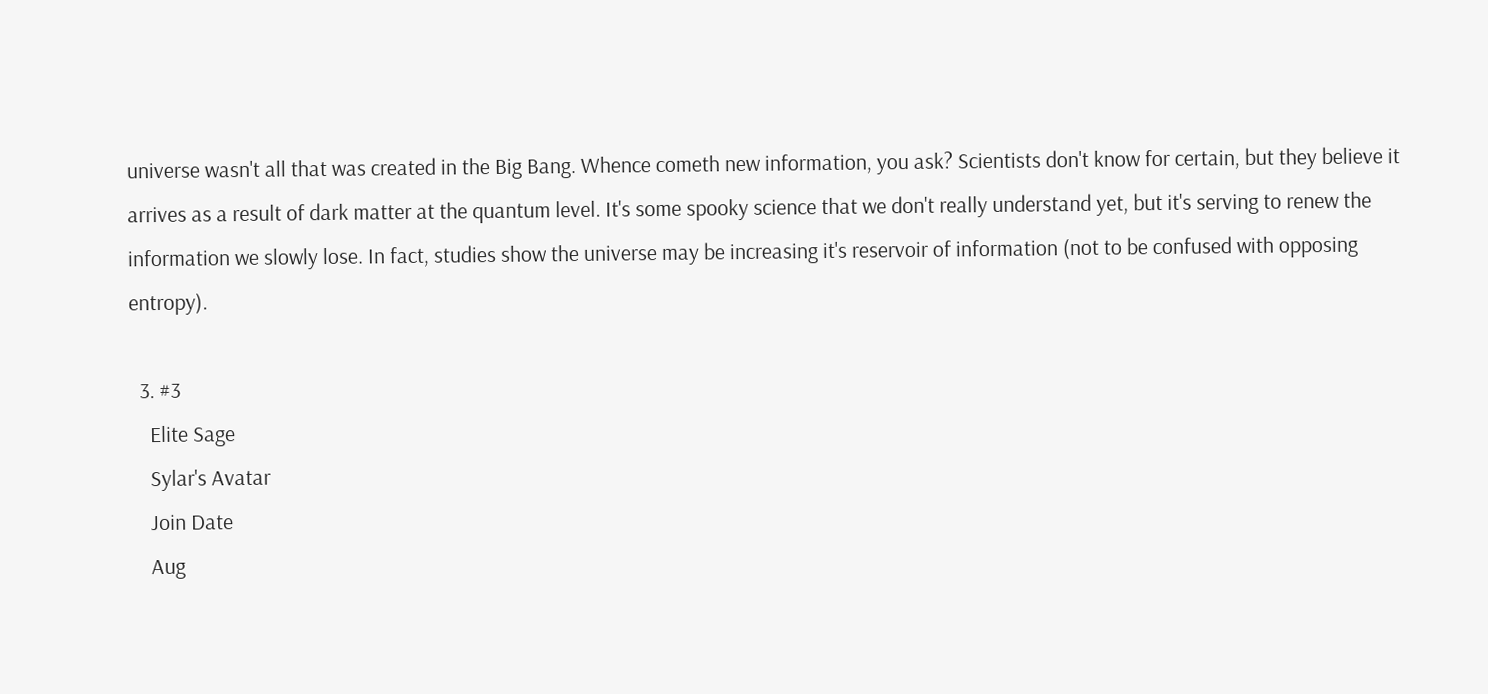universe wasn't all that was created in the Big Bang. Whence cometh new information, you ask? Scientists don't know for certain, but they believe it arrives as a result of dark matter at the quantum level. It's some spooky science that we don't really understand yet, but it's serving to renew the information we slowly lose. In fact, studies show the universe may be increasing it's reservoir of information (not to be confused with opposing entropy).

  3. #3
    Elite Sage
    Sylar's Avatar
    Join Date
    Aug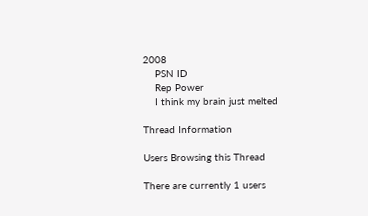2008
    PSN ID
    Rep Power
    I think my brain just melted

Thread Information

Users Browsing this Thread

There are currently 1 users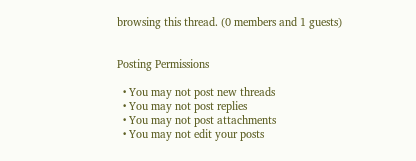browsing this thread. (0 members and 1 guests)


Posting Permissions

  • You may not post new threads
  • You may not post replies
  • You may not post attachments
  • You may not edit your posts